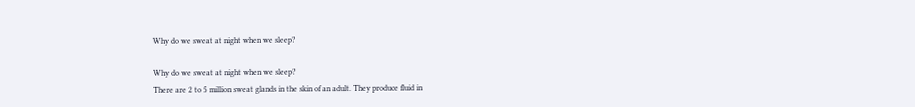Why do we sweat at night when we sleep?

Why do we sweat at night when we sleep?
There are 2 to 5 million sweat glands in the skin of an adult. They produce fluid in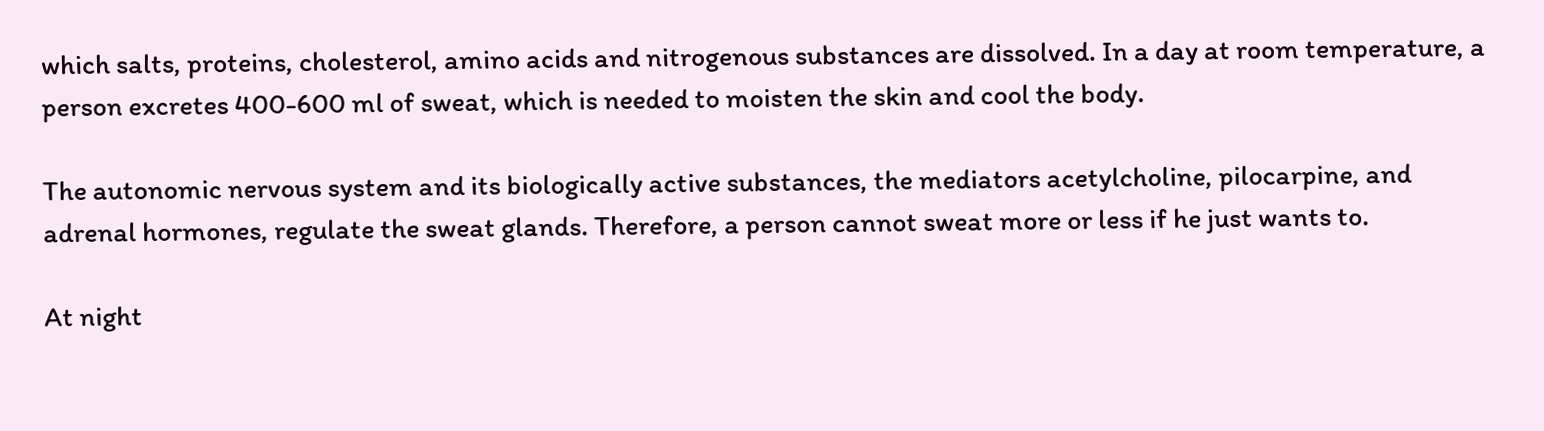which salts, proteins, cholesterol, amino acids and nitrogenous substances are dissolved. In a day at room temperature, a person excretes 400-600 ml of sweat, which is needed to moisten the skin and cool the body.

The autonomic nervous system and its biologically active substances, the mediators acetylcholine, pilocarpine, and adrenal hormones, regulate the sweat glands. Therefore, a person cannot sweat more or less if he just wants to.

At night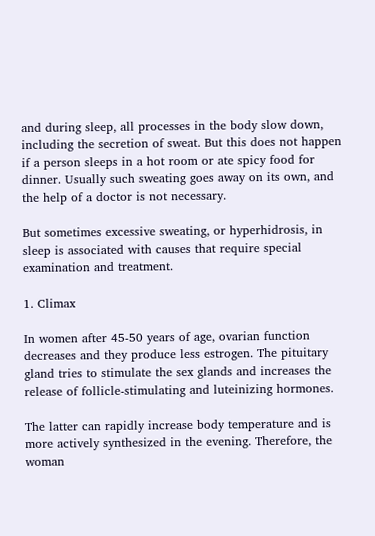and during sleep, all processes in the body slow down, including the secretion of sweat. But this does not happen if a person sleeps in a hot room or ate spicy food for dinner. Usually such sweating goes away on its own, and the help of a doctor is not necessary.

But sometimes excessive sweating, or hyperhidrosis, in sleep is associated with causes that require special examination and treatment.

1. Climax

In women after 45-50 years of age, ovarian function decreases and they produce less estrogen. The pituitary gland tries to stimulate the sex glands and increases the release of follicle-stimulating and luteinizing hormones.

The latter can rapidly increase body temperature and is more actively synthesized in the evening. Therefore, the woman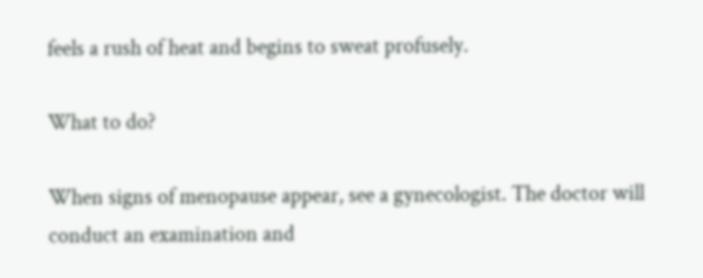feels a rush of heat and begins to sweat profusely.

What to do?

When signs of menopause appear, see a gynecologist. The doctor will conduct an examination and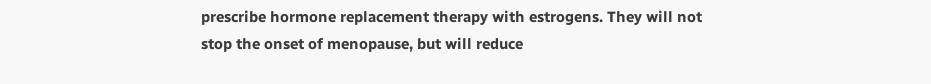prescribe hormone replacement therapy with estrogens. They will not stop the onset of menopause, but will reduce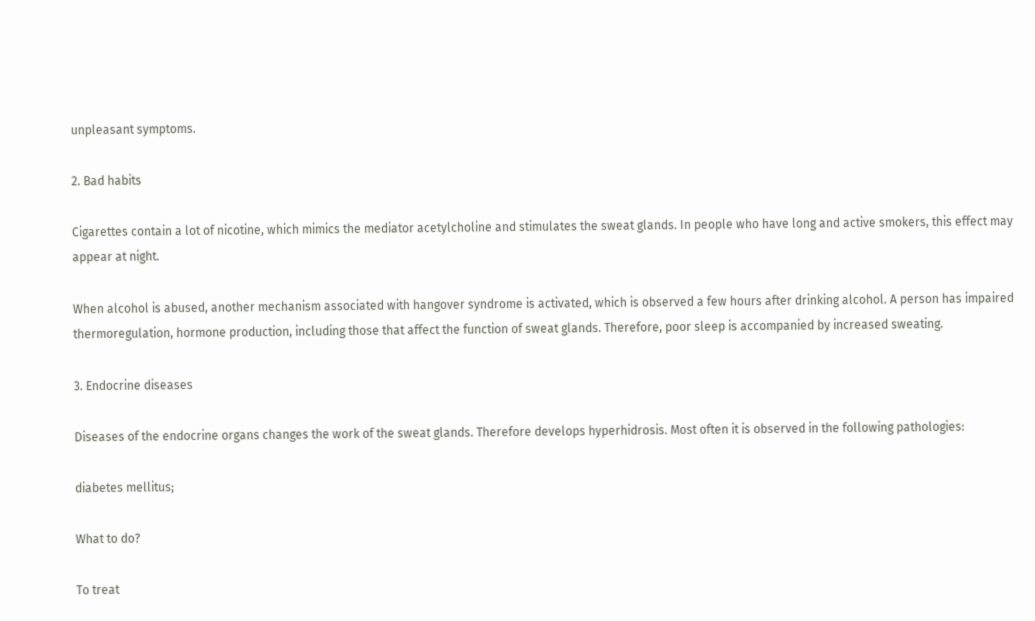unpleasant symptoms.

2. Bad habits

Cigarettes contain a lot of nicotine, which mimics the mediator acetylcholine and stimulates the sweat glands. In people who have long and active smokers, this effect may appear at night.

When alcohol is abused, another mechanism associated with hangover syndrome is activated, which is observed a few hours after drinking alcohol. A person has impaired thermoregulation, hormone production, including those that affect the function of sweat glands. Therefore, poor sleep is accompanied by increased sweating.

3. Endocrine diseases

Diseases of the endocrine organs changes the work of the sweat glands. Therefore develops hyperhidrosis. Most often it is observed in the following pathologies:

diabetes mellitus;

What to do?

To treat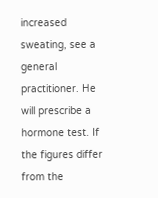increased sweating, see a general practitioner. He will prescribe a hormone test. If the figures differ from the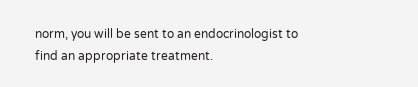norm, you will be sent to an endocrinologist to find an appropriate treatment.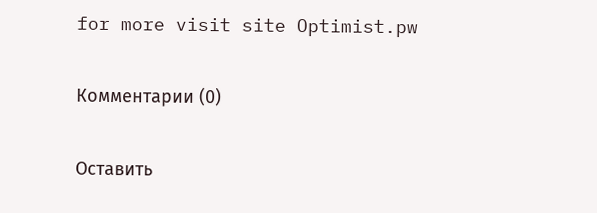for more visit site Optimist.pw

Комментарии (0)

Оставить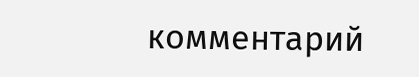комментарий